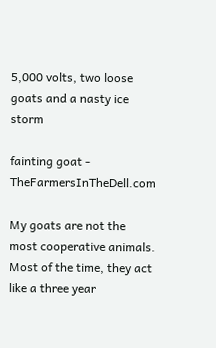5,000 volts, two loose goats and a nasty ice storm

fainting goat - TheFarmersInTheDell.com

My goats are not the most cooperative animals.  Most of the time, they act like a three year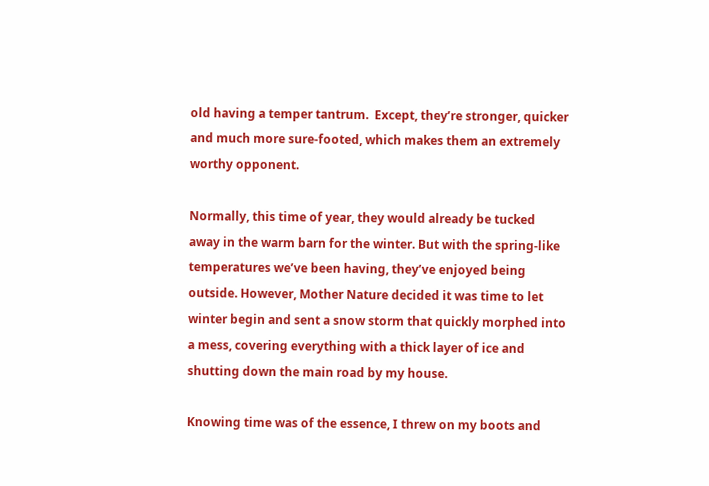old having a temper tantrum.  Except, they’re stronger, quicker and much more sure-footed, which makes them an extremely worthy opponent.

Normally, this time of year, they would already be tucked away in the warm barn for the winter. But with the spring-like temperatures we’ve been having, they’ve enjoyed being outside. However, Mother Nature decided it was time to let winter begin and sent a snow storm that quickly morphed into a mess, covering everything with a thick layer of ice and shutting down the main road by my house.

Knowing time was of the essence, I threw on my boots and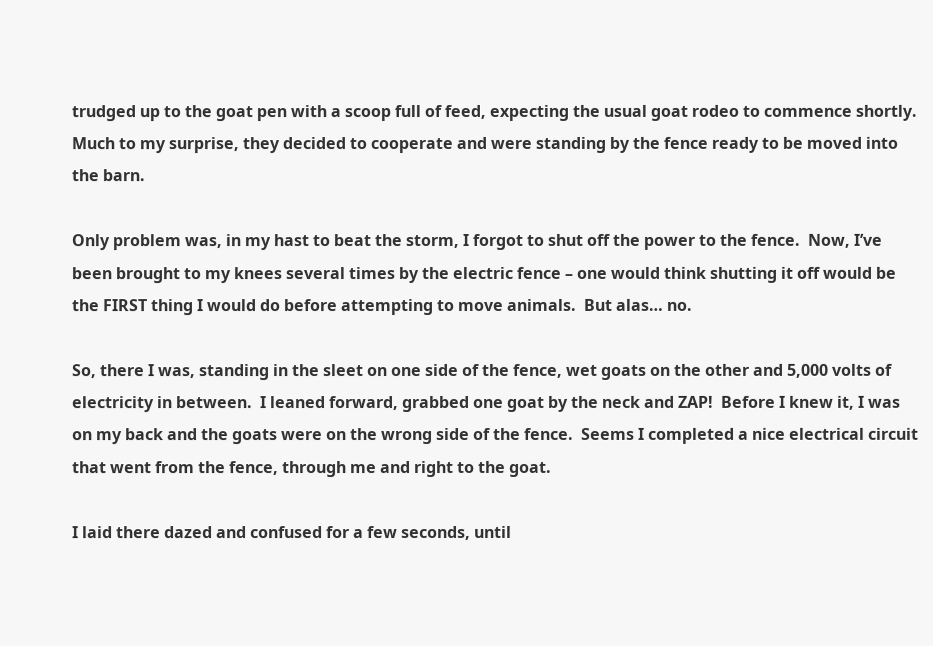trudged up to the goat pen with a scoop full of feed, expecting the usual goat rodeo to commence shortly.  Much to my surprise, they decided to cooperate and were standing by the fence ready to be moved into the barn.

Only problem was, in my hast to beat the storm, I forgot to shut off the power to the fence.  Now, I’ve been brought to my knees several times by the electric fence – one would think shutting it off would be the FIRST thing I would do before attempting to move animals.  But alas… no.

So, there I was, standing in the sleet on one side of the fence, wet goats on the other and 5,000 volts of electricity in between.  I leaned forward, grabbed one goat by the neck and ZAP!  Before I knew it, I was on my back and the goats were on the wrong side of the fence.  Seems I completed a nice electrical circuit that went from the fence, through me and right to the goat.

I laid there dazed and confused for a few seconds, until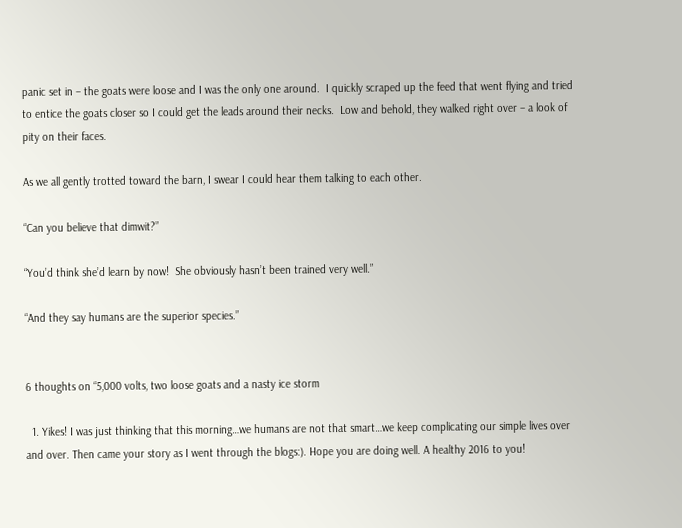panic set in – the goats were loose and I was the only one around.  I quickly scraped up the feed that went flying and tried to entice the goats closer so I could get the leads around their necks.  Low and behold, they walked right over – a look of pity on their faces.

As we all gently trotted toward the barn, I swear I could hear them talking to each other.

“Can you believe that dimwit?”

“You’d think she’d learn by now!  She obviously hasn’t been trained very well.”

“And they say humans are the superior species.”


6 thoughts on “5,000 volts, two loose goats and a nasty ice storm

  1. Yikes! I was just thinking that this morning…we humans are not that smart…we keep complicating our simple lives over and over. Then came your story as I went through the blogs:). Hope you are doing well. A healthy 2016 to you!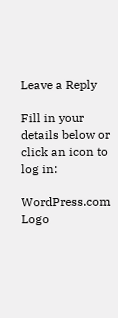Leave a Reply

Fill in your details below or click an icon to log in:

WordPress.com Logo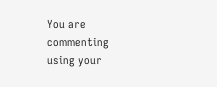You are commenting using your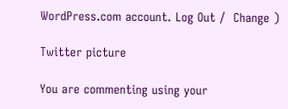WordPress.com account. Log Out /  Change )

Twitter picture

You are commenting using your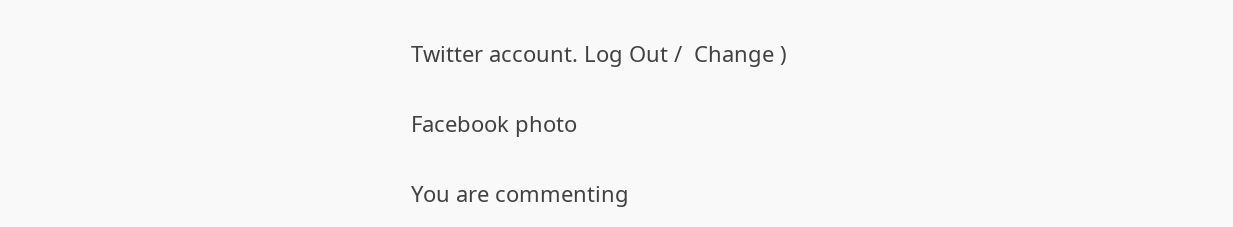Twitter account. Log Out /  Change )

Facebook photo

You are commenting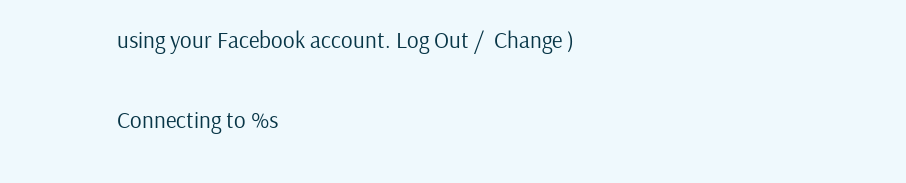using your Facebook account. Log Out /  Change )

Connecting to %s